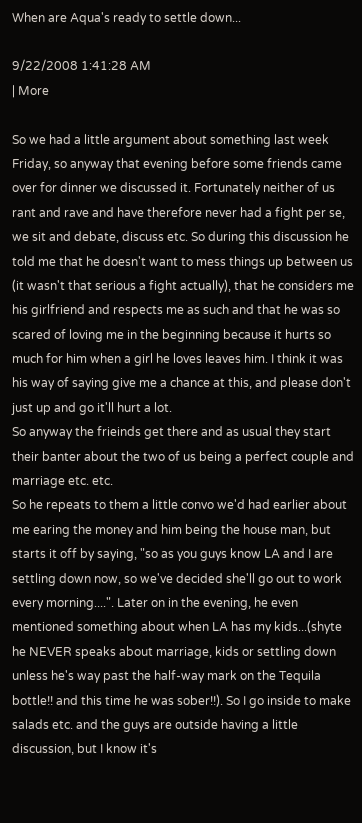When are Aqua's ready to settle down...

9/22/2008 1:41:28 AM
| More

So we had a little argument about something last week Friday, so anyway that evening before some friends came over for dinner we discussed it. Fortunately neither of us rant and rave and have therefore never had a fight per se, we sit and debate, discuss etc. So during this discussion he told me that he doesn't want to mess things up between us (it wasn't that serious a fight actually), that he considers me his girlfriend and respects me as such and that he was so scared of loving me in the beginning because it hurts so much for him when a girl he loves leaves him. I think it was his way of saying give me a chance at this, and please don't just up and go it'll hurt a lot.
So anyway the frieinds get there and as usual they start their banter about the two of us being a perfect couple and marriage etc. etc.
So he repeats to them a little convo we'd had earlier about me earing the money and him being the house man, but starts it off by saying, "so as you guys know LA and I are settling down now, so we've decided she'll go out to work every morning....". Later on in the evening, he even mentioned something about when LA has my kids...(shyte he NEVER speaks about marriage, kids or settling down unless he's way past the half-way mark on the Tequila bottle!! and this time he was sober!!). So I go inside to make salads etc. and the guys are outside having a little discussion, but I know it's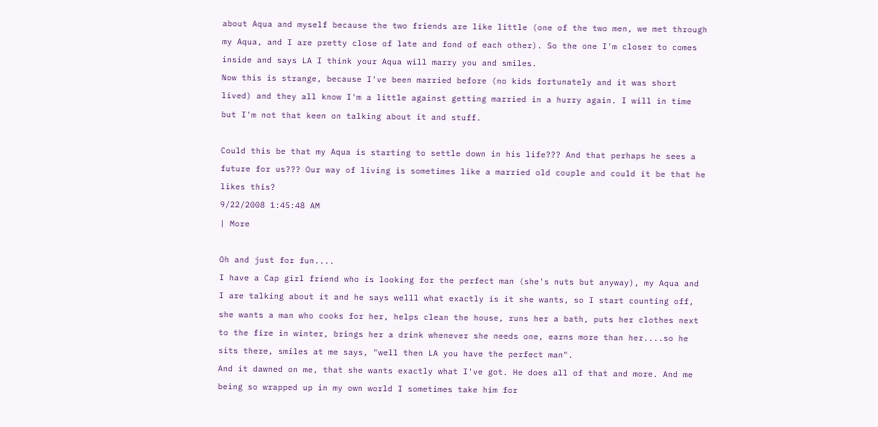about Aqua and myself because the two friends are like little (one of the two men, we met through my Aqua, and I are pretty close of late and fond of each other). So the one I'm closer to comes inside and says LA I think your Aqua will marry you and smiles.
Now this is strange, because I've been married before (no kids fortunately and it was short lived) and they all know I'm a little against getting married in a hurry again. I will in time but I'm not that keen on talking about it and stuff.

Could this be that my Aqua is starting to settle down in his life??? And that perhaps he sees a future for us??? Our way of living is sometimes like a married old couple and could it be that he likes this?
9/22/2008 1:45:48 AM
| More

Oh and just for fun....
I have a Cap girl friend who is looking for the perfect man (she's nuts but anyway), my Aqua and I are talking about it and he says welll what exactly is it she wants, so I start counting off, she wants a man who cooks for her, helps clean the house, runs her a bath, puts her clothes next to the fire in winter, brings her a drink whenever she needs one, earns more than her....so he sits there, smiles at me says, "well then LA you have the perfect man".
And it dawned on me, that she wants exactly what I've got. He does all of that and more. And me being so wrapped up in my own world I sometimes take him for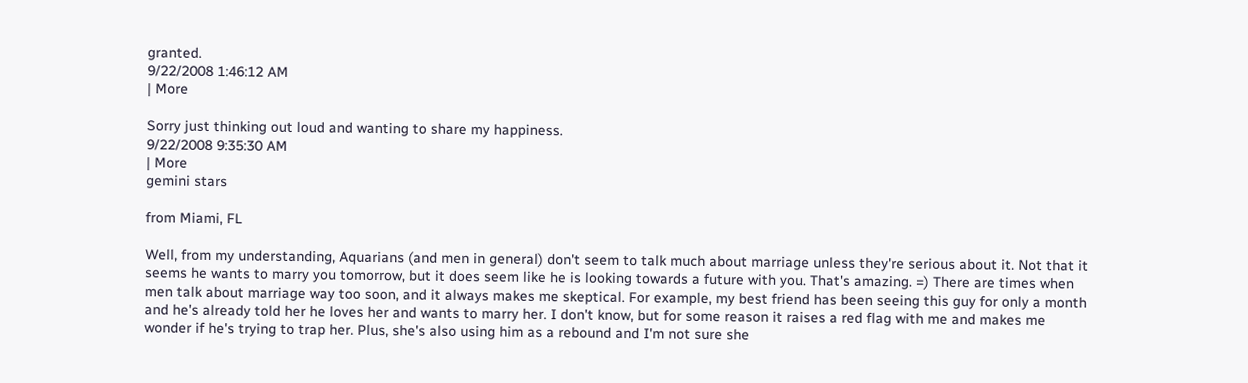granted.
9/22/2008 1:46:12 AM
| More

Sorry just thinking out loud and wanting to share my happiness.
9/22/2008 9:35:30 AM
| More
gemini stars

from Miami, FL

Well, from my understanding, Aquarians (and men in general) don't seem to talk much about marriage unless they're serious about it. Not that it seems he wants to marry you tomorrow, but it does seem like he is looking towards a future with you. That's amazing. =) There are times when men talk about marriage way too soon, and it always makes me skeptical. For example, my best friend has been seeing this guy for only a month and he's already told her he loves her and wants to marry her. I don't know, but for some reason it raises a red flag with me and makes me wonder if he's trying to trap her. Plus, she's also using him as a rebound and I'm not sure she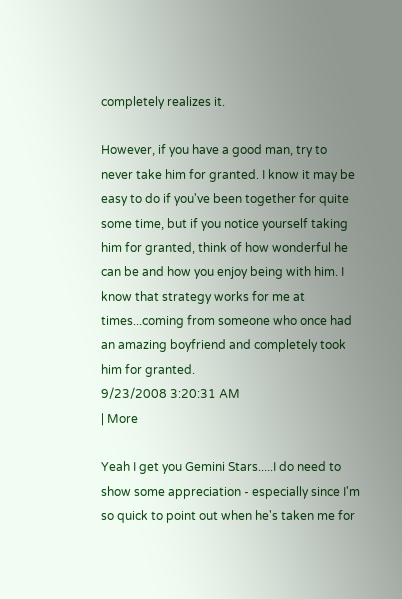completely realizes it.

However, if you have a good man, try to never take him for granted. I know it may be easy to do if you've been together for quite some time, but if you notice yourself taking him for granted, think of how wonderful he can be and how you enjoy being with him. I know that strategy works for me at times...coming from someone who once had an amazing boyfriend and completely took him for granted.
9/23/2008 3:20:31 AM
| More

Yeah I get you Gemini Stars.....I do need to show some appreciation - especially since I'm so quick to point out when he's taken me for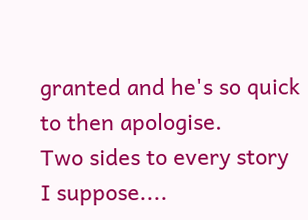granted and he's so quick to then apologise.
Two sides to every story I suppose....